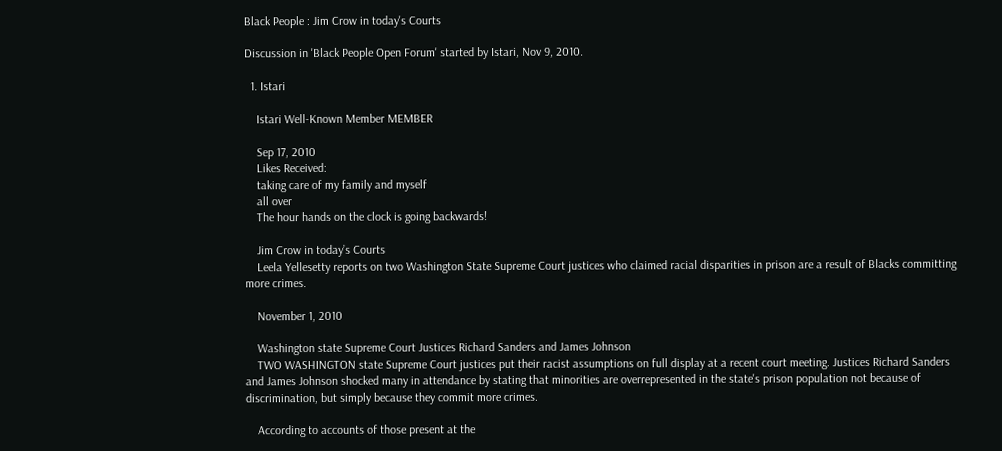Black People : Jim Crow in today's Courts

Discussion in 'Black People Open Forum' started by Istari, Nov 9, 2010.

  1. Istari

    Istari Well-Known Member MEMBER

    Sep 17, 2010
    Likes Received:
    taking care of my family and myself
    all over
    The hour hands on the clock is going backwards!

    Jim Crow in today’s Courts
    Leela Yellesetty reports on two Washington State Supreme Court justices who claimed racial disparities in prison are a result of Blacks committing more crimes.

    November 1, 2010

    Washington state Supreme Court Justices Richard Sanders and James Johnson
    TWO WASHINGTON state Supreme Court justices put their racist assumptions on full display at a recent court meeting. Justices Richard Sanders and James Johnson shocked many in attendance by stating that minorities are overrepresented in the state's prison population not because of discrimination, but simply because they commit more crimes.

    According to accounts of those present at the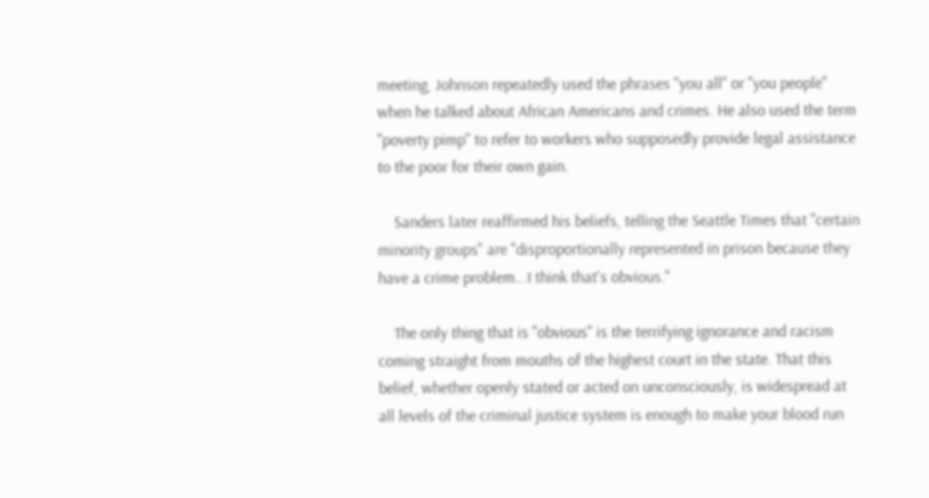meeting, Johnson repeatedly used the phrases "you all" or "you people" when he talked about African Americans and crimes. He also used the term "poverty pimp" to refer to workers who supposedly provide legal assistance to the poor for their own gain.

    Sanders later reaffirmed his beliefs, telling the Seattle Times that "certain minority groups" are "disproportionally represented in prison because they have a crime problem...I think that's obvious."

    The only thing that is "obvious" is the terrifying ignorance and racism coming straight from mouths of the highest court in the state. That this belief, whether openly stated or acted on unconsciously, is widespread at all levels of the criminal justice system is enough to make your blood run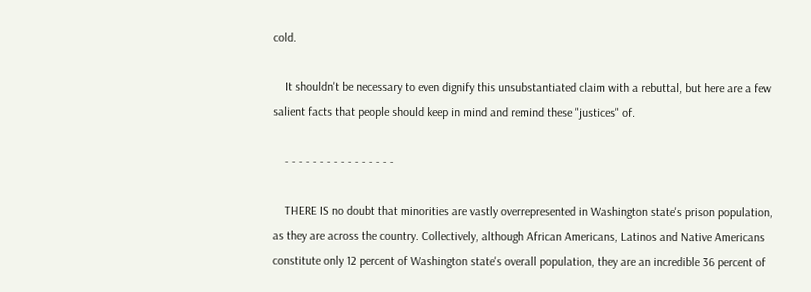cold.

    It shouldn't be necessary to even dignify this unsubstantiated claim with a rebuttal, but here are a few salient facts that people should keep in mind and remind these "justices" of.

    - - - - - - - - - - - - - - - -

    THERE IS no doubt that minorities are vastly overrepresented in Washington state's prison population, as they are across the country. Collectively, although African Americans, Latinos and Native Americans constitute only 12 percent of Washington state's overall population, they are an incredible 36 percent of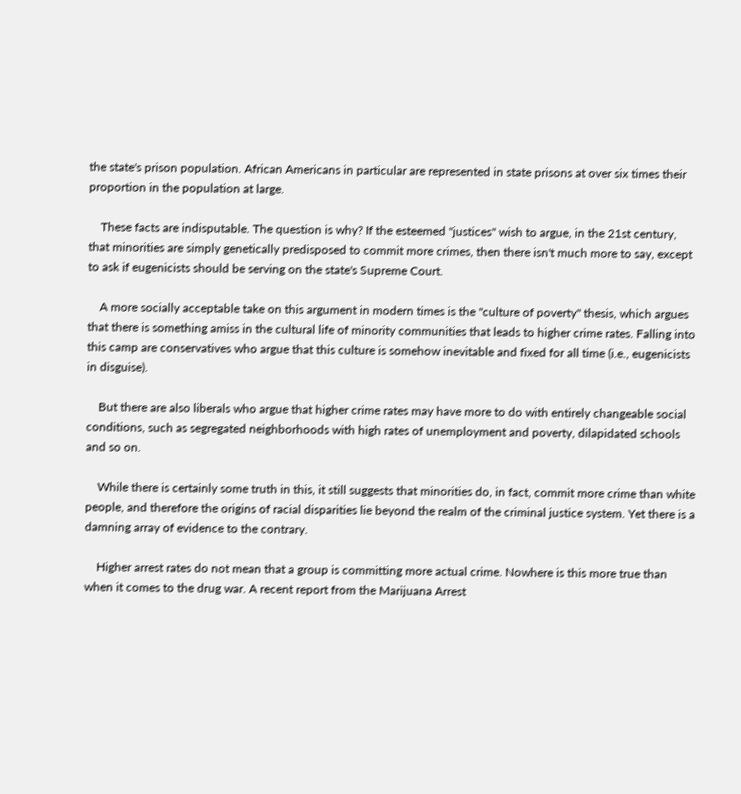the state's prison population. African Americans in particular are represented in state prisons at over six times their proportion in the population at large.

    These facts are indisputable. The question is why? If the esteemed "justices" wish to argue, in the 21st century, that minorities are simply genetically predisposed to commit more crimes, then there isn't much more to say, except to ask if eugenicists should be serving on the state's Supreme Court.

    A more socially acceptable take on this argument in modern times is the "culture of poverty" thesis, which argues that there is something amiss in the cultural life of minority communities that leads to higher crime rates. Falling into this camp are conservatives who argue that this culture is somehow inevitable and fixed for all time (i.e., eugenicists in disguise).

    But there are also liberals who argue that higher crime rates may have more to do with entirely changeable social conditions, such as segregated neighborhoods with high rates of unemployment and poverty, dilapidated schools and so on.

    While there is certainly some truth in this, it still suggests that minorities do, in fact, commit more crime than white people, and therefore the origins of racial disparities lie beyond the realm of the criminal justice system. Yet there is a damning array of evidence to the contrary.

    Higher arrest rates do not mean that a group is committing more actual crime. Nowhere is this more true than when it comes to the drug war. A recent report from the Marijuana Arrest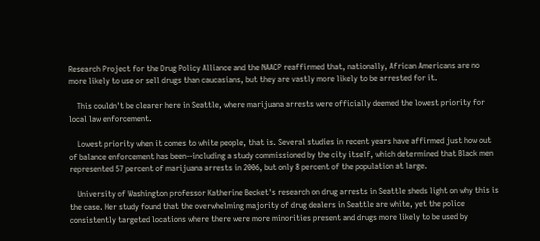Research Project for the Drug Policy Alliance and the NAACP reaffirmed that, nationally, African Americans are no more likely to use or sell drugs than caucasians, but they are vastly more likely to be arrested for it.

    This couldn't be clearer here in Seattle, where marijuana arrests were officially deemed the lowest priority for local law enforcement.

    Lowest priority when it comes to white people, that is. Several studies in recent years have affirmed just how out of balance enforcement has been--including a study commissioned by the city itself, which determined that Black men represented 57 percent of marijuana arrests in 2006, but only 8 percent of the population at large.

    University of Washington professor Katherine Becket's research on drug arrests in Seattle sheds light on why this is the case. Her study found that the overwhelming majority of drug dealers in Seattle are white, yet the police consistently targeted locations where there were more minorities present and drugs more likely to be used by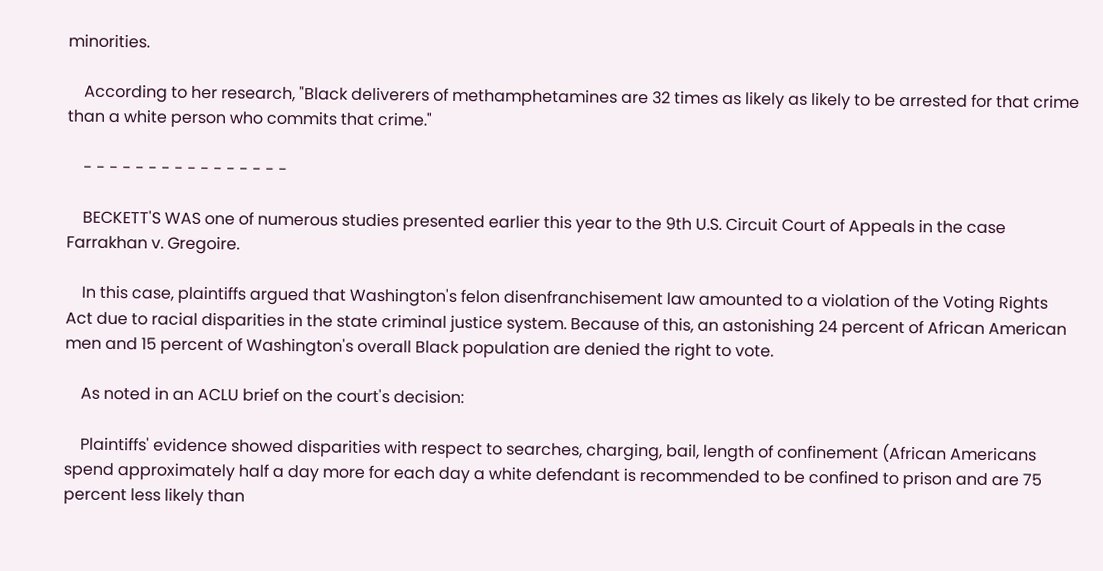minorities.

    According to her research, "Black deliverers of methamphetamines are 32 times as likely as likely to be arrested for that crime than a white person who commits that crime."

    - - - - - - - - - - - - - - - -

    BECKETT'S WAS one of numerous studies presented earlier this year to the 9th U.S. Circuit Court of Appeals in the case Farrakhan v. Gregoire.

    In this case, plaintiffs argued that Washington's felon disenfranchisement law amounted to a violation of the Voting Rights Act due to racial disparities in the state criminal justice system. Because of this, an astonishing 24 percent of African American men and 15 percent of Washington's overall Black population are denied the right to vote.

    As noted in an ACLU brief on the court's decision:

    Plaintiffs' evidence showed disparities with respect to searches, charging, bail, length of confinement (African Americans spend approximately half a day more for each day a white defendant is recommended to be confined to prison and are 75 percent less likely than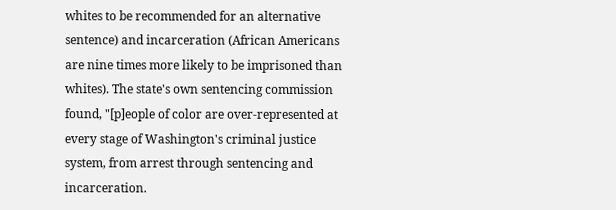whites to be recommended for an alternative sentence) and incarceration (African Americans are nine times more likely to be imprisoned than whites). The state's own sentencing commission found, "[p]eople of color are over-represented at every stage of Washington's criminal justice system, from arrest through sentencing and incarceration.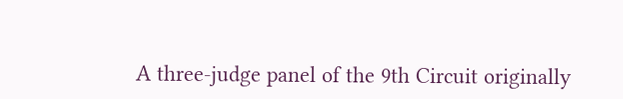A three-judge panel of the 9th Circuit originally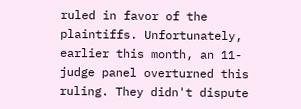ruled in favor of the plaintiffs. Unfortunately, earlier this month, an 11-judge panel overturned this ruling. They didn't dispute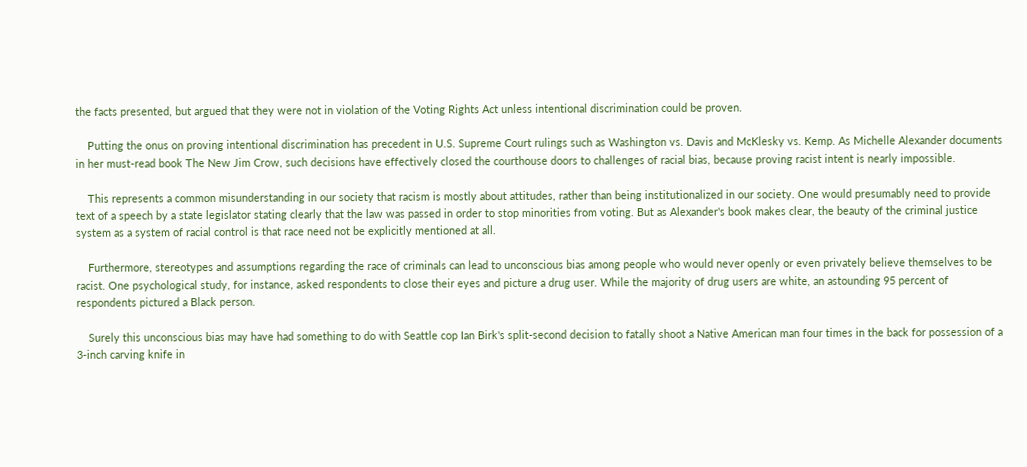the facts presented, but argued that they were not in violation of the Voting Rights Act unless intentional discrimination could be proven.

    Putting the onus on proving intentional discrimination has precedent in U.S. Supreme Court rulings such as Washington vs. Davis and McKlesky vs. Kemp. As Michelle Alexander documents in her must-read book The New Jim Crow, such decisions have effectively closed the courthouse doors to challenges of racial bias, because proving racist intent is nearly impossible.

    This represents a common misunderstanding in our society that racism is mostly about attitudes, rather than being institutionalized in our society. One would presumably need to provide text of a speech by a state legislator stating clearly that the law was passed in order to stop minorities from voting. But as Alexander's book makes clear, the beauty of the criminal justice system as a system of racial control is that race need not be explicitly mentioned at all.

    Furthermore, stereotypes and assumptions regarding the race of criminals can lead to unconscious bias among people who would never openly or even privately believe themselves to be racist. One psychological study, for instance, asked respondents to close their eyes and picture a drug user. While the majority of drug users are white, an astounding 95 percent of respondents pictured a Black person.

    Surely this unconscious bias may have had something to do with Seattle cop Ian Birk's split-second decision to fatally shoot a Native American man four times in the back for possession of a 3-inch carving knife in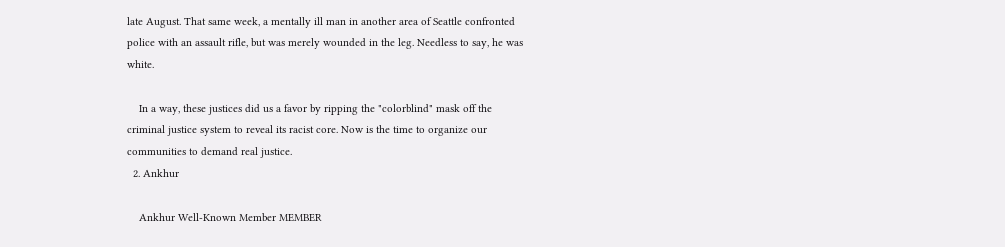late August. That same week, a mentally ill man in another area of Seattle confronted police with an assault rifle, but was merely wounded in the leg. Needless to say, he was white.

    In a way, these justices did us a favor by ripping the "colorblind" mask off the criminal justice system to reveal its racist core. Now is the time to organize our communities to demand real justice.
  2. Ankhur

    Ankhur Well-Known Member MEMBER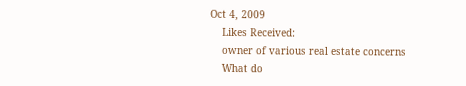Oct 4, 2009
    Likes Received:
    owner of various real estate concerns
    What do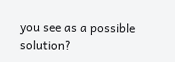you see as a possible solution?